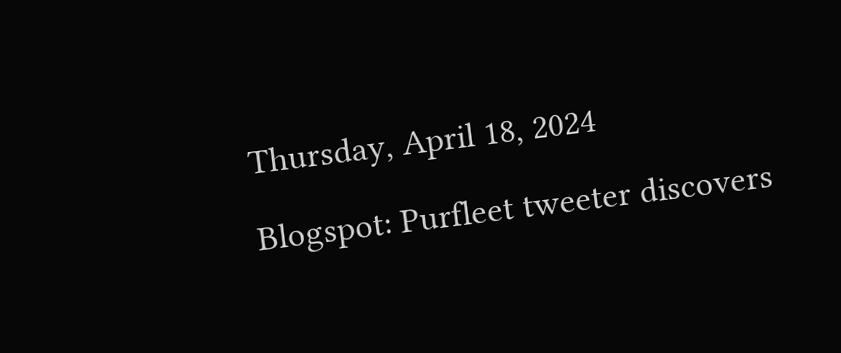Thursday, April 18, 2024

Blogspot: Purfleet tweeter discovers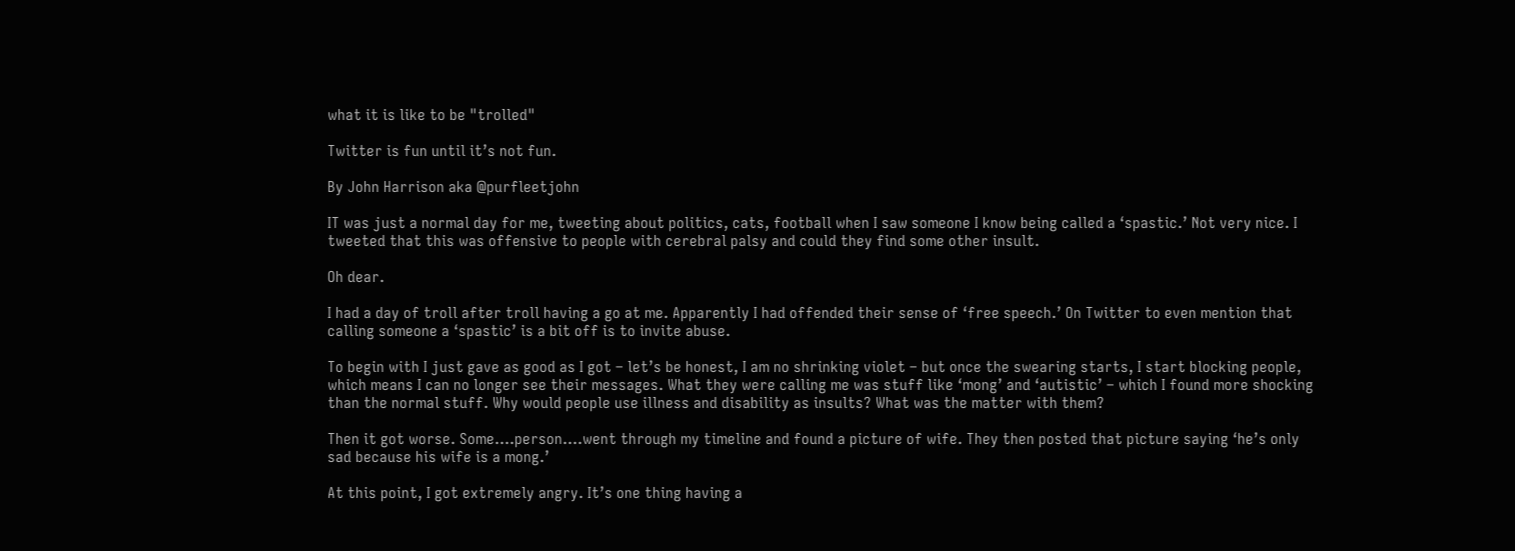what it is like to be "trolled"

Twitter is fun until it’s not fun.

By John Harrison aka @purfleetjohn

IT was just a normal day for me, tweeting about politics, cats, football when I saw someone I know being called a ‘spastic.’ Not very nice. I tweeted that this was offensive to people with cerebral palsy and could they find some other insult.

Oh dear.

I had a day of troll after troll having a go at me. Apparently I had offended their sense of ‘free speech.’ On Twitter to even mention that calling someone a ‘spastic’ is a bit off is to invite abuse.

To begin with I just gave as good as I got – let’s be honest, I am no shrinking violet – but once the swearing starts, I start blocking people, which means I can no longer see their messages. What they were calling me was stuff like ‘mong’ and ‘autistic’ – which I found more shocking than the normal stuff. Why would people use illness and disability as insults? What was the matter with them?

Then it got worse. Some….person….went through my timeline and found a picture of wife. They then posted that picture saying ‘he’s only sad because his wife is a mong.’

At this point, I got extremely angry. It’s one thing having a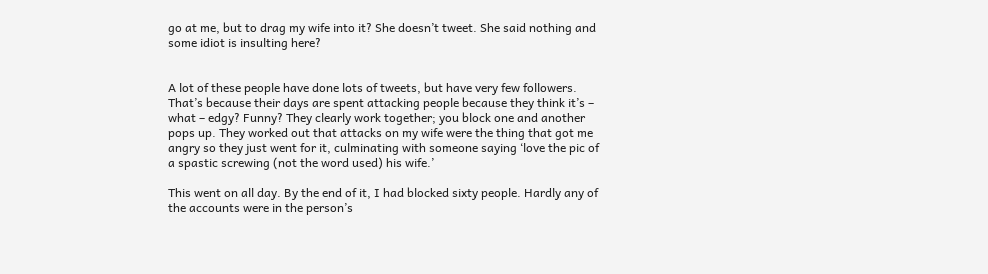go at me, but to drag my wife into it? She doesn’t tweet. She said nothing and some idiot is insulting here?


A lot of these people have done lots of tweets, but have very few followers. That’s because their days are spent attacking people because they think it’s – what – edgy? Funny? They clearly work together; you block one and another pops up. They worked out that attacks on my wife were the thing that got me angry so they just went for it, culminating with someone saying ‘love the pic of a spastic screwing (not the word used) his wife.’

This went on all day. By the end of it, I had blocked sixty people. Hardly any of the accounts were in the person’s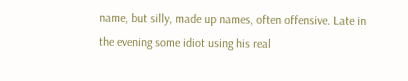name, but silly, made up names, often offensive. Late in the evening some idiot using his real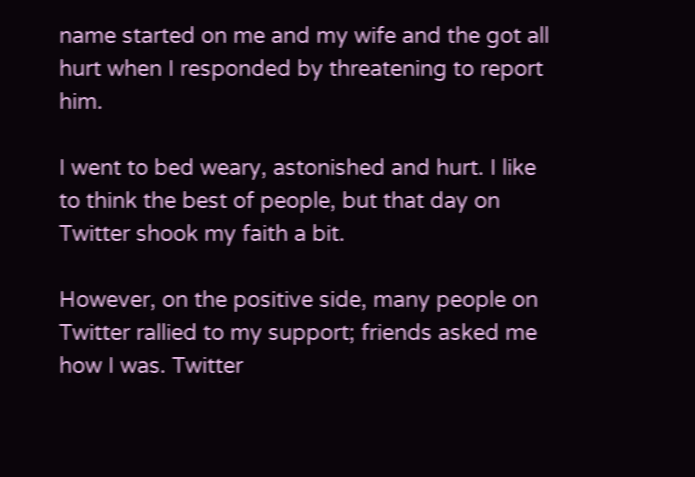name started on me and my wife and the got all hurt when I responded by threatening to report him.

I went to bed weary, astonished and hurt. I like to think the best of people, but that day on Twitter shook my faith a bit.

However, on the positive side, many people on Twitter rallied to my support; friends asked me how I was. Twitter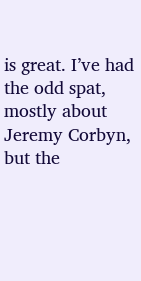is great. I’ve had the odd spat, mostly about Jeremy Corbyn, but the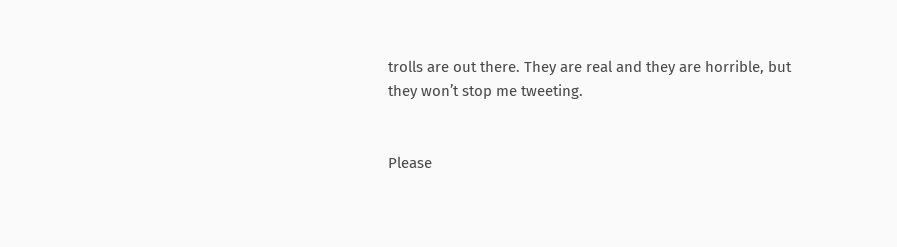trolls are out there. They are real and they are horrible, but they won’t stop me tweeting.


Please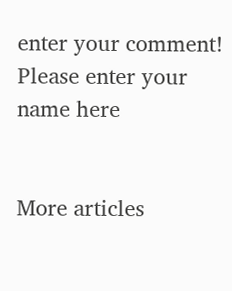enter your comment!
Please enter your name here


More articles